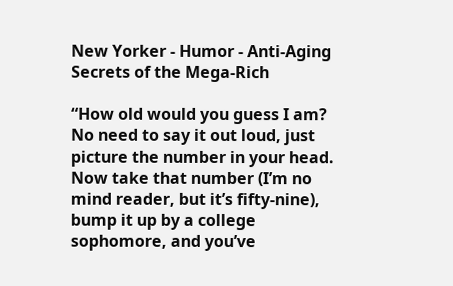New Yorker - Humor - Anti-Aging Secrets of the Mega-Rich

“How old would you guess I am? No need to say it out loud, just picture the number in your head. Now take that number (I’m no mind reader, but it’s fifty-nine), bump it up by a college sophomore, and you’ve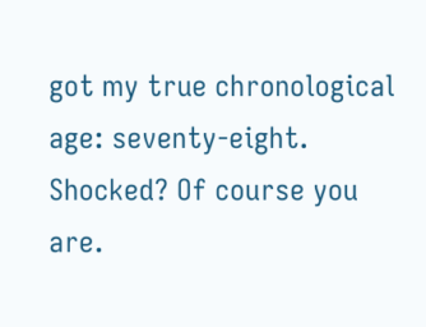got my true chronological age: seventy-eight. Shocked? Of course you are.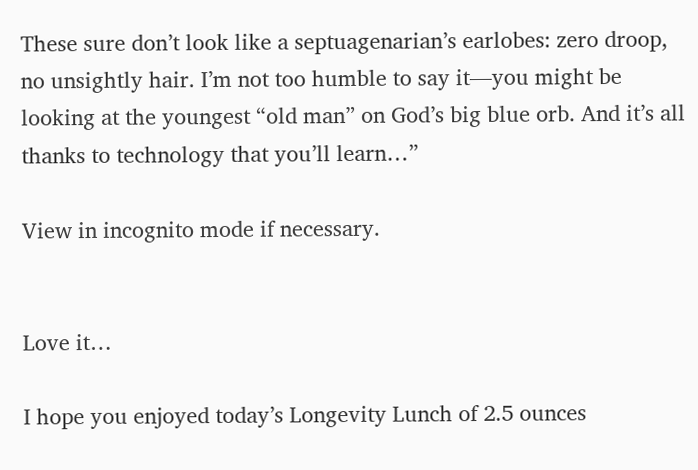These sure don’t look like a septuagenarian’s earlobes: zero droop, no unsightly hair. I’m not too humble to say it—you might be looking at the youngest “old man” on God’s big blue orb. And it’s all thanks to technology that you’ll learn…”

View in incognito mode if necessary.


Love it…

I hope you enjoyed today’s Longevity Lunch of 2.5 ounces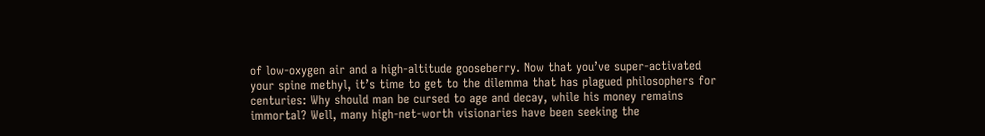of low-oxygen air and a high-altitude gooseberry. Now that you’ve super-activated your spine methyl, it’s time to get to the dilemma that has plagued philosophers for centuries: Why should man be cursed to age and decay, while his money remains immortal? Well, many high-net-worth visionaries have been seeking the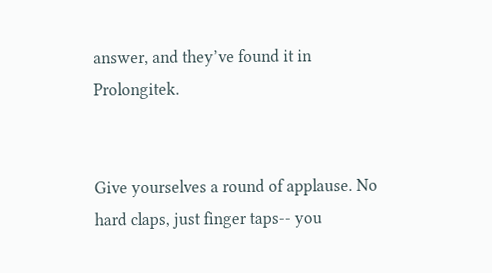answer, and they’ve found it in Prolongitek.


Give yourselves a round of applause. No hard claps, just finger taps-- you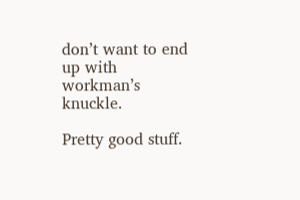don’t want to end up with workman’s knuckle.

Pretty good stuff.